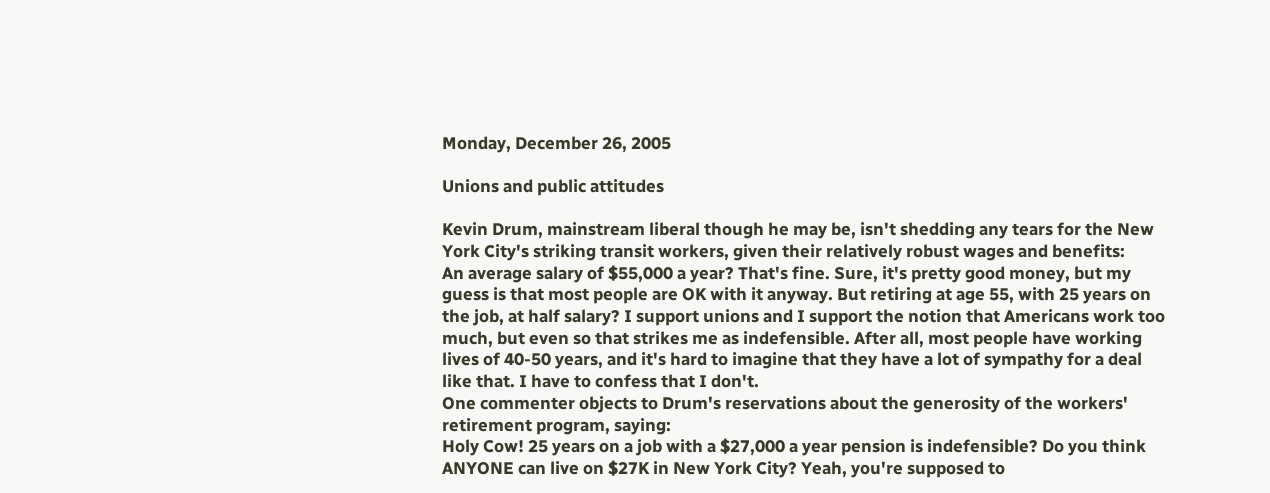Monday, December 26, 2005

Unions and public attitudes

Kevin Drum, mainstream liberal though he may be, isn't shedding any tears for the New York City's striking transit workers, given their relatively robust wages and benefits:
An average salary of $55,000 a year? That's fine. Sure, it's pretty good money, but my guess is that most people are OK with it anyway. But retiring at age 55, with 25 years on the job, at half salary? I support unions and I support the notion that Americans work too much, but even so that strikes me as indefensible. After all, most people have working lives of 40-50 years, and it's hard to imagine that they have a lot of sympathy for a deal like that. I have to confess that I don't.
One commenter objects to Drum's reservations about the generosity of the workers' retirement program, saying:
Holy Cow! 25 years on a job with a $27,000 a year pension is indefensible? Do you think ANYONE can live on $27K in New York City? Yeah, you're supposed to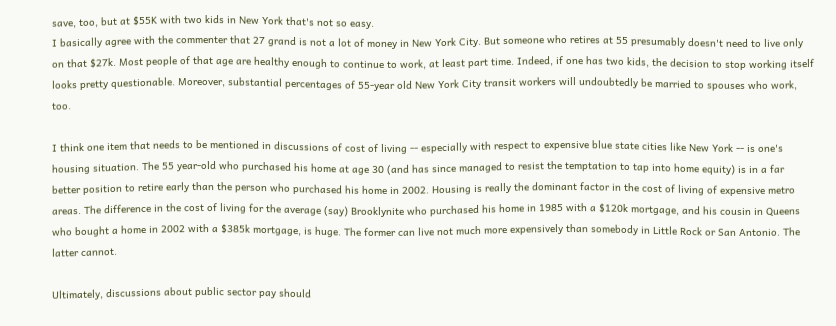save, too, but at $55K with two kids in New York that's not so easy.
I basically agree with the commenter that 27 grand is not a lot of money in New York City. But someone who retires at 55 presumably doesn't need to live only on that $27k. Most people of that age are healthy enough to continue to work, at least part time. Indeed, if one has two kids, the decision to stop working itself looks pretty questionable. Moreover, substantial percentages of 55-year old New York City transit workers will undoubtedly be married to spouses who work, too.

I think one item that needs to be mentioned in discussions of cost of living -- especially with respect to expensive blue state cities like New York -- is one's housing situation. The 55 year-old who purchased his home at age 30 (and has since managed to resist the temptation to tap into home equity) is in a far better position to retire early than the person who purchased his home in 2002. Housing is really the dominant factor in the cost of living of expensive metro areas. The difference in the cost of living for the average (say) Brooklynite who purchased his home in 1985 with a $120k mortgage, and his cousin in Queens who bought a home in 2002 with a $385k mortgage, is huge. The former can live not much more expensively than somebody in Little Rock or San Antonio. The latter cannot.

Ultimately, discussions about public sector pay should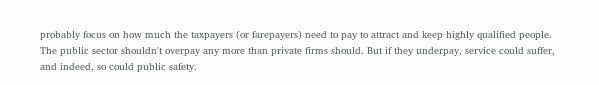probably focus on how much the taxpayers (or farepayers) need to pay to attract and keep highly qualified people. The public sector shouldn't overpay any more than private firms should. But if they underpay, service could suffer, and indeed, so could public safety.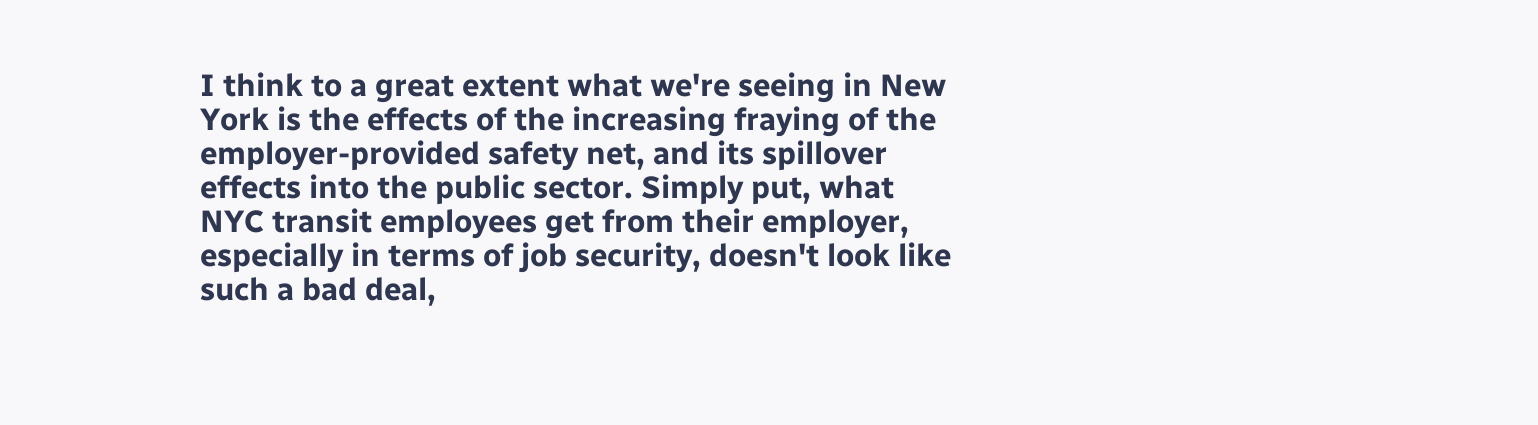I think to a great extent what we're seeing in New York is the effects of the increasing fraying of the employer-provided safety net, and its spillover effects into the public sector. Simply put, what NYC transit employees get from their employer, especially in terms of job security, doesn't look like such a bad deal,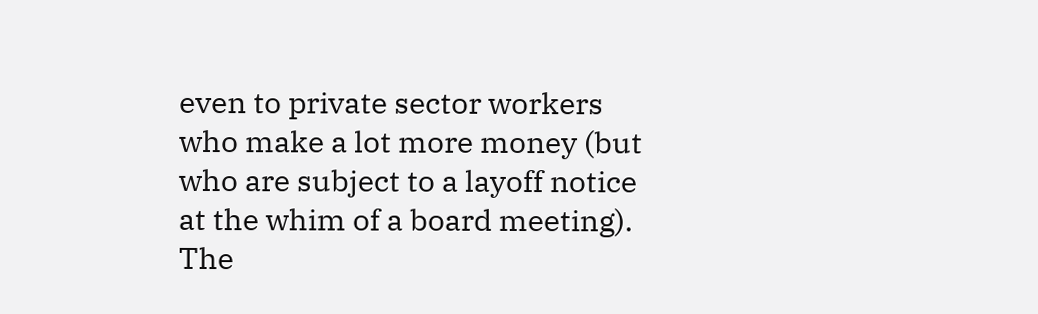even to private sector workers who make a lot more money (but who are subject to a layoff notice at the whim of a board meeting). The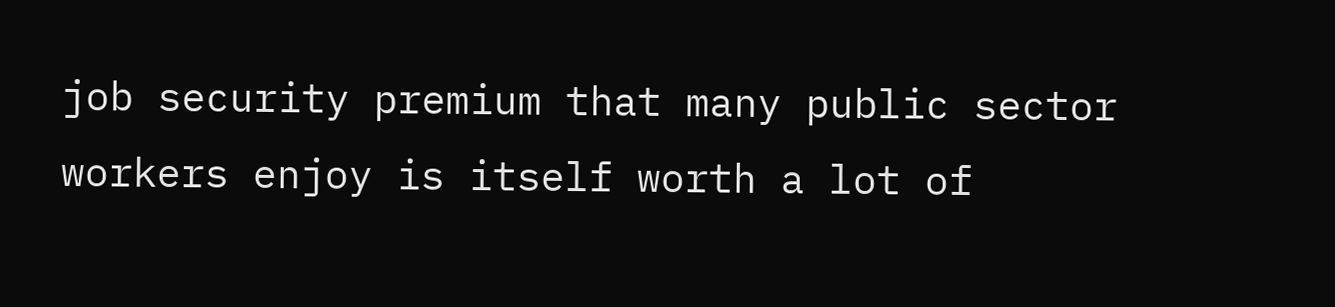job security premium that many public sector workers enjoy is itself worth a lot of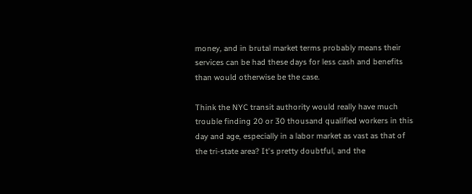money, and in brutal market terms probably means their services can be had these days for less cash and benefits than would otherwise be the case.

Think the NYC transit authority would really have much trouble finding 20 or 30 thousand qualified workers in this day and age, especially in a labor market as vast as that of the tri-state area? It's pretty doubtful, and the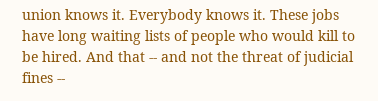union knows it. Everybody knows it. These jobs have long waiting lists of people who would kill to be hired. And that -- and not the threat of judicial fines --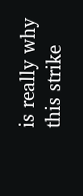is really why this strike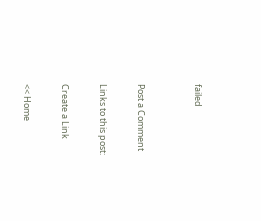failed


Post a Comment

Links to this post:

Create a Link

<< Home